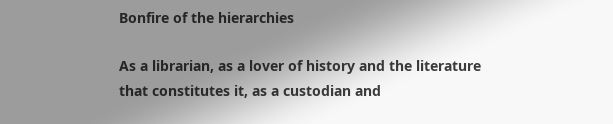Bonfire of the hierarchies

As a librarian, as a lover of history and the literature that constitutes it, as a custodian and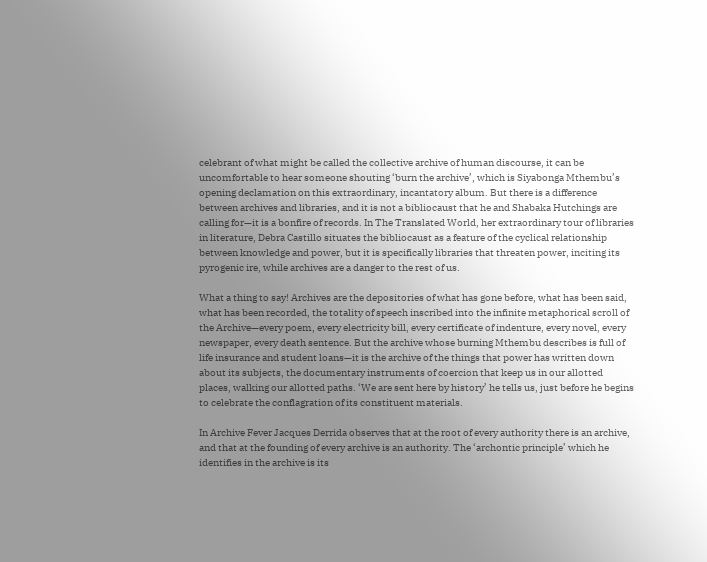celebrant of what might be called the collective archive of human discourse, it can be uncomfortable to hear someone shouting ‘burn the archive’, which is Siyabonga Mthembu’s opening declamation on this extraordinary, incantatory album. But there is a difference between archives and libraries, and it is not a bibliocaust that he and Shabaka Hutchings are calling for—it is a bonfire of records. In The Translated World, her extraordinary tour of libraries in literature, Debra Castillo situates the bibliocaust as a feature of the cyclical relationship between knowledge and power, but it is specifically libraries that threaten power, inciting its pyrogenic ire, while archives are a danger to the rest of us.

What a thing to say! Archives are the depositories of what has gone before, what has been said, what has been recorded, the totality of speech inscribed into the infinite metaphorical scroll of the Archive—every poem, every electricity bill, every certificate of indenture, every novel, every newspaper, every death sentence. But the archive whose burning Mthembu describes is full of life insurance and student loans—it is the archive of the things that power has written down about its subjects, the documentary instruments of coercion that keep us in our allotted places, walking our allotted paths. ‘We are sent here by history’ he tells us, just before he begins to celebrate the conflagration of its constituent materials.

In Archive Fever Jacques Derrida observes that at the root of every authority there is an archive, and that at the founding of every archive is an authority. The ‘archontic principle’ which he identifies in the archive is its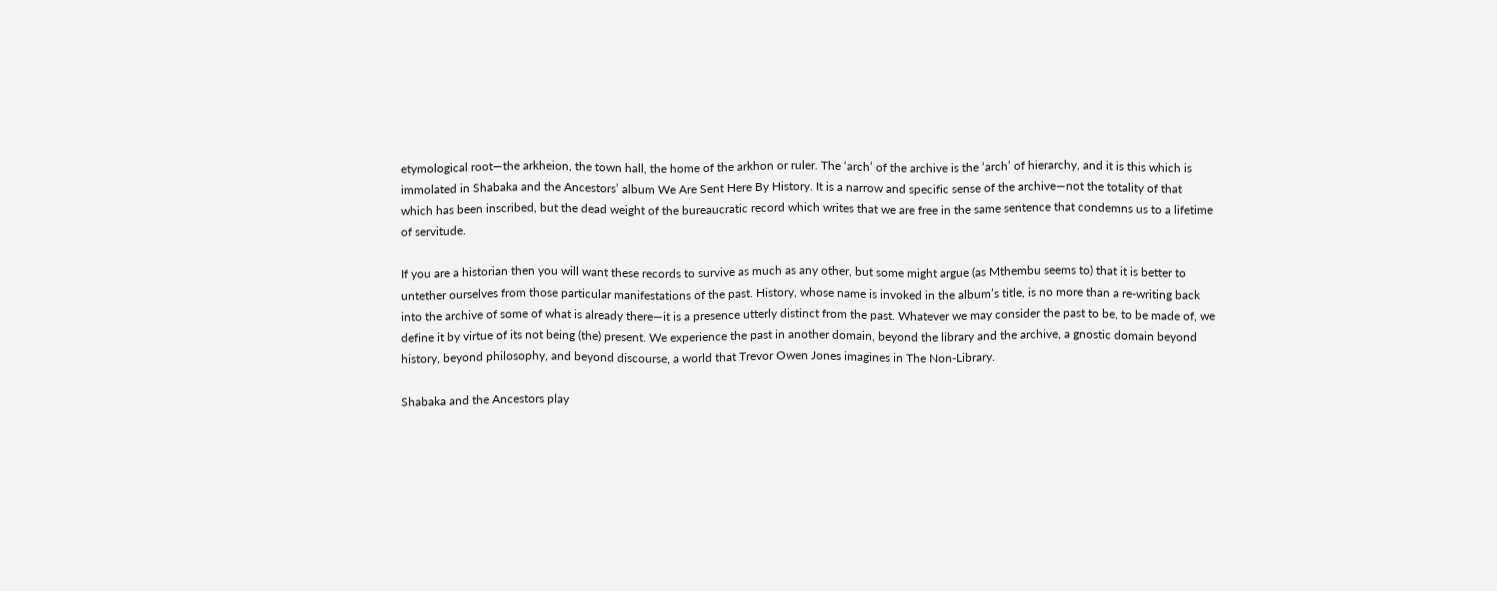etymological root—the arkheion, the town hall, the home of the arkhon or ruler. The ‘arch’ of the archive is the ‘arch’ of hierarchy, and it is this which is immolated in Shabaka and the Ancestors’ album We Are Sent Here By History. It is a narrow and specific sense of the archive—not the totality of that which has been inscribed, but the dead weight of the bureaucratic record which writes that we are free in the same sentence that condemns us to a lifetime of servitude.

If you are a historian then you will want these records to survive as much as any other, but some might argue (as Mthembu seems to) that it is better to untether ourselves from those particular manifestations of the past. History, whose name is invoked in the album’s title, is no more than a re-writing back into the archive of some of what is already there—it is a presence utterly distinct from the past. Whatever we may consider the past to be, to be made of, we define it by virtue of its not being (the) present. We experience the past in another domain, beyond the library and the archive, a gnostic domain beyond history, beyond philosophy, and beyond discourse, a world that Trevor Owen Jones imagines in The Non-Library.

Shabaka and the Ancestors play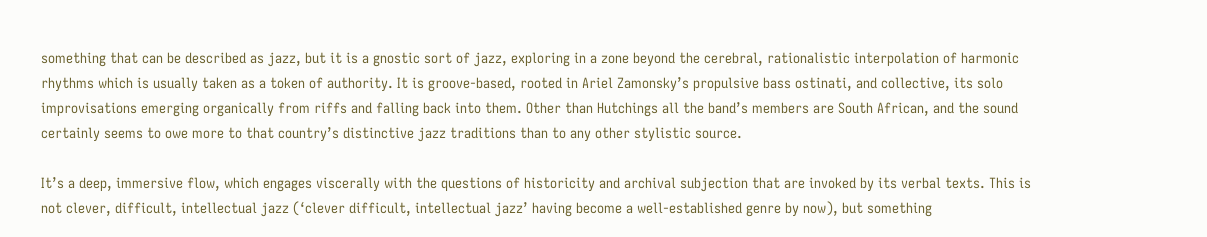something that can be described as jazz, but it is a gnostic sort of jazz, exploring in a zone beyond the cerebral, rationalistic interpolation of harmonic rhythms which is usually taken as a token of authority. It is groove-based, rooted in Ariel Zamonsky’s propulsive bass ostinati, and collective, its solo improvisations emerging organically from riffs and falling back into them. Other than Hutchings all the band’s members are South African, and the sound certainly seems to owe more to that country’s distinctive jazz traditions than to any other stylistic source.

It’s a deep, immersive flow, which engages viscerally with the questions of historicity and archival subjection that are invoked by its verbal texts. This is not clever, difficult, intellectual jazz (‘clever difficult, intellectual jazz’ having become a well-established genre by now), but something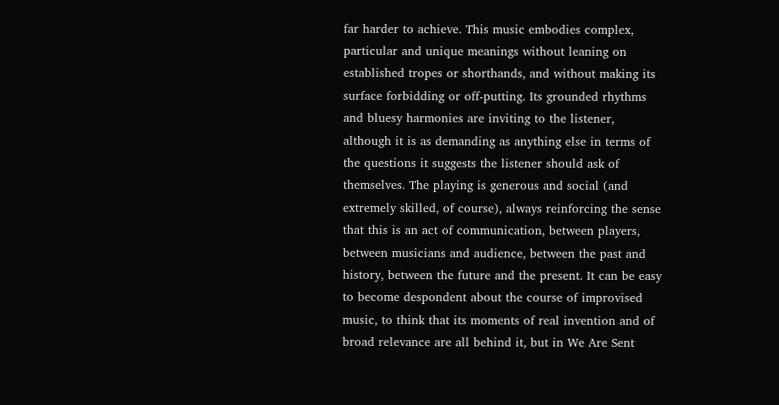far harder to achieve. This music embodies complex, particular and unique meanings without leaning on established tropes or shorthands, and without making its surface forbidding or off-putting. Its grounded rhythms and bluesy harmonies are inviting to the listener, although it is as demanding as anything else in terms of the questions it suggests the listener should ask of themselves. The playing is generous and social (and extremely skilled, of course), always reinforcing the sense that this is an act of communication, between players, between musicians and audience, between the past and history, between the future and the present. It can be easy to become despondent about the course of improvised music, to think that its moments of real invention and of broad relevance are all behind it, but in We Are Sent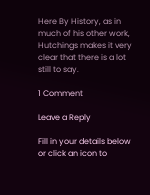Here By History, as in much of his other work, Hutchings makes it very clear that there is a lot still to say.

1 Comment

Leave a Reply

Fill in your details below or click an icon to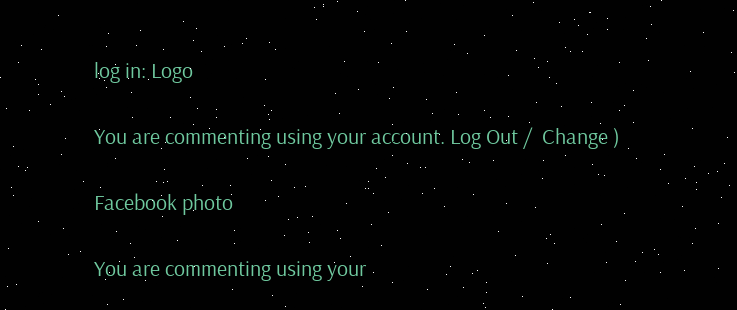log in: Logo

You are commenting using your account. Log Out /  Change )

Facebook photo

You are commenting using your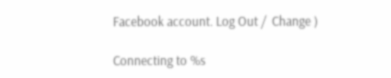Facebook account. Log Out /  Change )

Connecting to %s